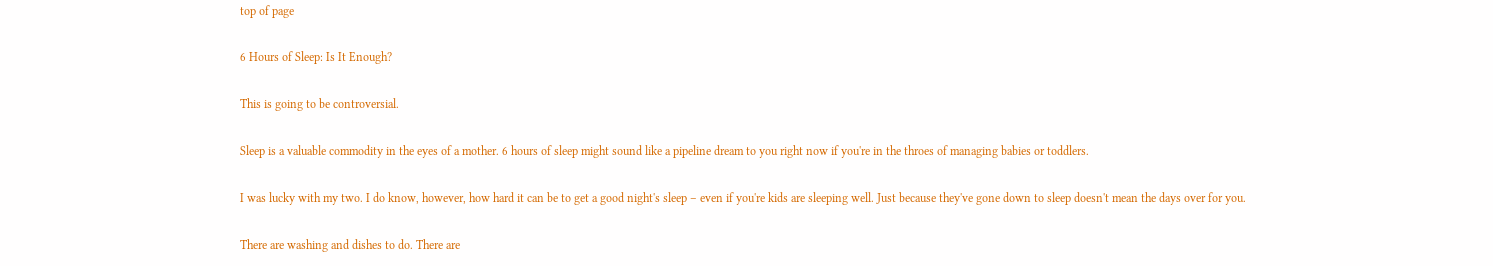top of page

6 Hours of Sleep: Is It Enough?

This is going to be controversial.

Sleep is a valuable commodity in the eyes of a mother. 6 hours of sleep might sound like a pipeline dream to you right now if you're in the throes of managing babies or toddlers.

I was lucky with my two. I do know, however, how hard it can be to get a good night's sleep – even if you're kids are sleeping well. Just because they've gone down to sleep doesn't mean the days over for you.

There are washing and dishes to do. There are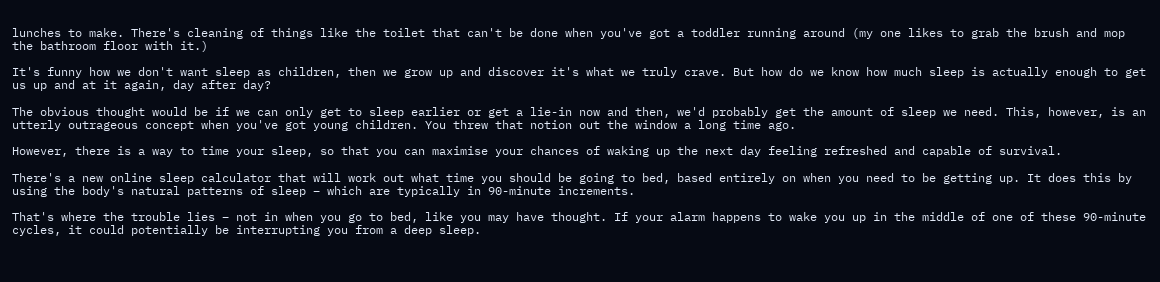lunches to make. There's cleaning of things like the toilet that can't be done when you've got a toddler running around (my one likes to grab the brush and mop the bathroom floor with it.)

It's funny how we don't want sleep as children, then we grow up and discover it's what we truly crave. But how do we know how much sleep is actually enough to get us up and at it again, day after day?

The obvious thought would be if we can only get to sleep earlier or get a lie-in now and then, we'd probably get the amount of sleep we need. This, however, is an utterly outrageous concept when you've got young children. You threw that notion out the window a long time ago.

However, there is a way to time your sleep, so that you can maximise your chances of waking up the next day feeling refreshed and capable of survival.

There's a new online sleep calculator that will work out what time you should be going to bed, based entirely on when you need to be getting up. It does this by using the body's natural patterns of sleep – which are typically in 90-minute increments.

That's where the trouble lies – not in when you go to bed, like you may have thought. If your alarm happens to wake you up in the middle of one of these 90-minute cycles, it could potentially be interrupting you from a deep sleep.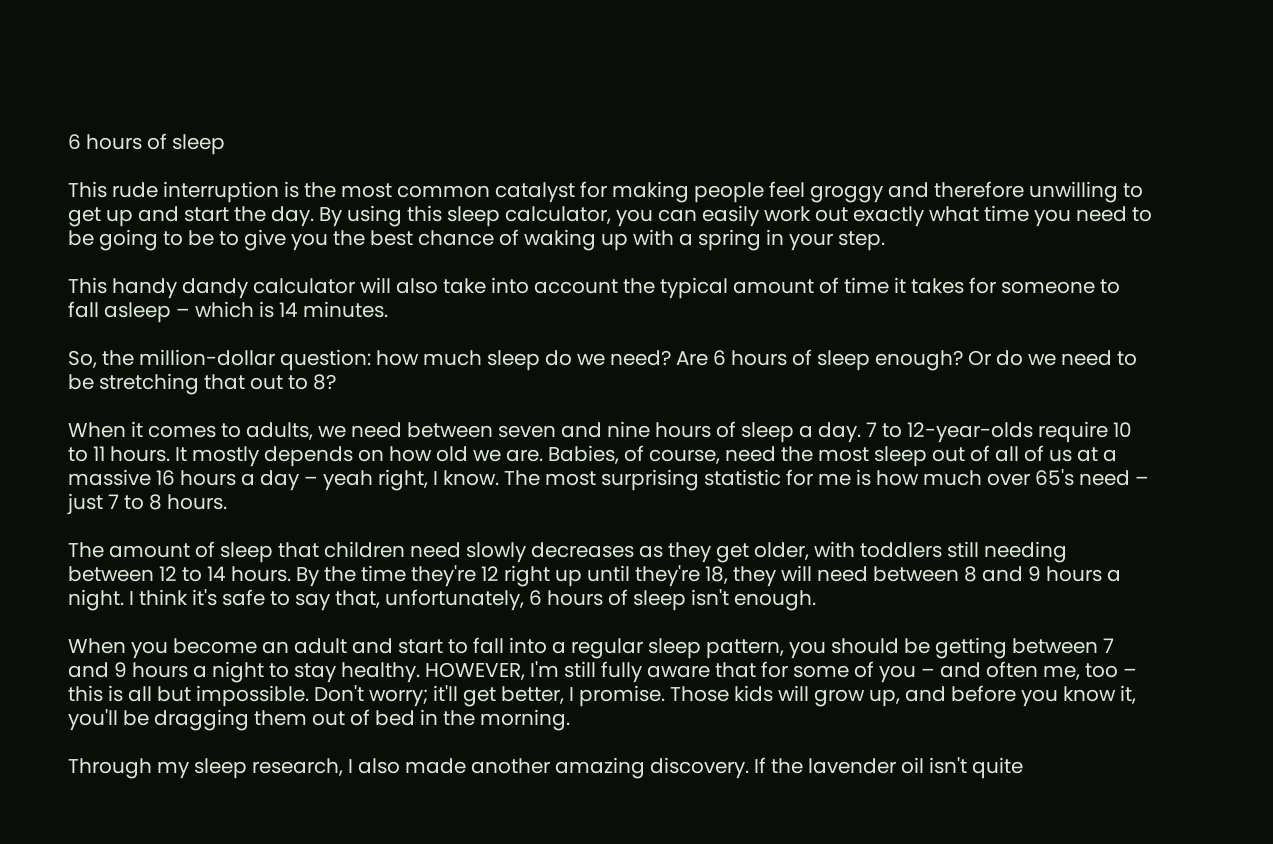6 hours of sleep

This rude interruption is the most common catalyst for making people feel groggy and therefore unwilling to get up and start the day. By using this sleep calculator, you can easily work out exactly what time you need to be going to be to give you the best chance of waking up with a spring in your step.

This handy dandy calculator will also take into account the typical amount of time it takes for someone to fall asleep – which is 14 minutes.

So, the million-dollar question: how much sleep do we need? Are 6 hours of sleep enough? Or do we need to be stretching that out to 8?

When it comes to adults, we need between seven and nine hours of sleep a day. 7 to 12-year-olds require 10 to 11 hours. It mostly depends on how old we are. Babies, of course, need the most sleep out of all of us at a massive 16 hours a day – yeah right, I know. The most surprising statistic for me is how much over 65's need – just 7 to 8 hours.

The amount of sleep that children need slowly decreases as they get older, with toddlers still needing between 12 to 14 hours. By the time they're 12 right up until they're 18, they will need between 8 and 9 hours a night. I think it's safe to say that, unfortunately, 6 hours of sleep isn't enough.

When you become an adult and start to fall into a regular sleep pattern, you should be getting between 7 and 9 hours a night to stay healthy. HOWEVER, I'm still fully aware that for some of you – and often me, too – this is all but impossible. Don't worry; it'll get better, I promise. Those kids will grow up, and before you know it, you'll be dragging them out of bed in the morning.

Through my sleep research, I also made another amazing discovery. If the lavender oil isn't quite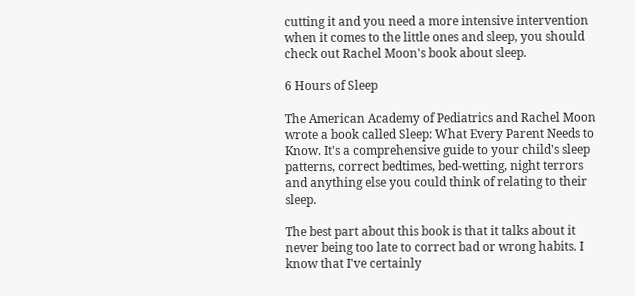cutting it and you need a more intensive intervention when it comes to the little ones and sleep, you should check out Rachel Moon's book about sleep.

6 Hours of Sleep

The American Academy of Pediatrics and Rachel Moon wrote a book called Sleep: What Every Parent Needs to Know. It's a comprehensive guide to your child's sleep patterns, correct bedtimes, bed-wetting, night terrors and anything else you could think of relating to their sleep.

The best part about this book is that it talks about it never being too late to correct bad or wrong habits. I know that I've certainly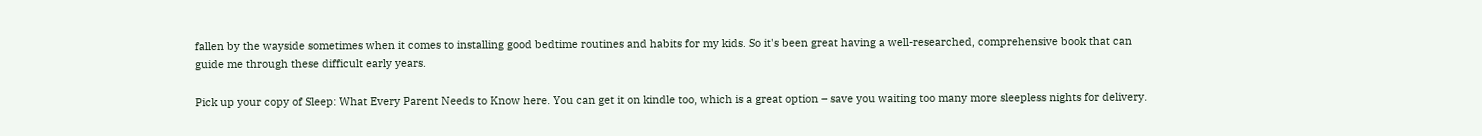fallen by the wayside sometimes when it comes to installing good bedtime routines and habits for my kids. So it's been great having a well-researched, comprehensive book that can guide me through these difficult early years.

Pick up your copy of Sleep: What Every Parent Needs to Know here. You can get it on kindle too, which is a great option – save you waiting too many more sleepless nights for delivery.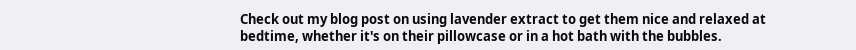Check out my blog post on using lavender extract to get them nice and relaxed at bedtime, whether it's on their pillowcase or in a hot bath with the bubbles.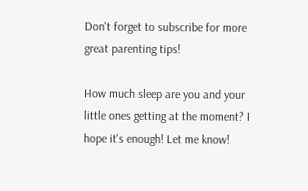Don't forget to subscribe for more great parenting tips!

How much sleep are you and your little ones getting at the moment? I hope it's enough! Let me know!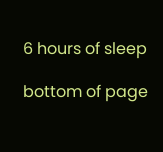6 hours of sleep

bottom of page